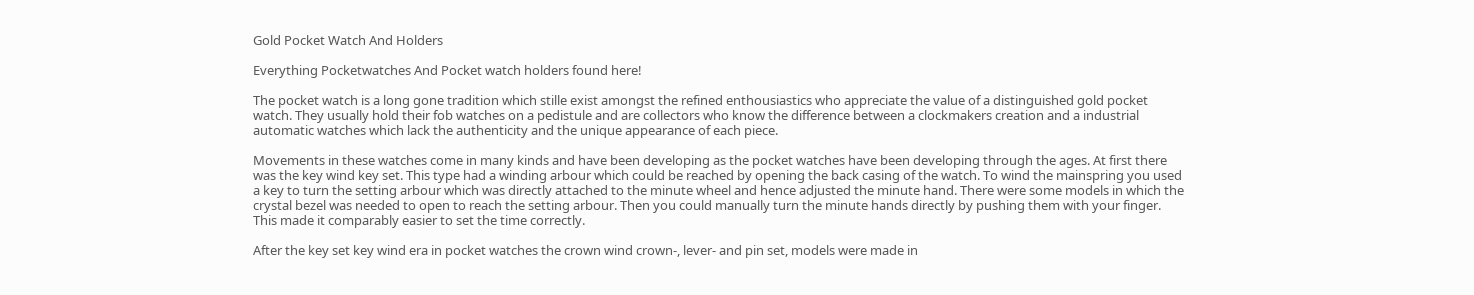Gold Pocket Watch And Holders

Everything Pocketwatches And Pocket watch holders found here!

The pocket watch is a long gone tradition which stille exist amongst the refined enthousiastics who appreciate the value of a distinguished gold pocket watch. They usually hold their fob watches on a pedistule and are collectors who know the difference between a clockmakers creation and a industrial automatic watches which lack the authenticity and the unique appearance of each piece.

Movements in these watches come in many kinds and have been developing as the pocket watches have been developing through the ages. At first there was the key wind key set. This type had a winding arbour which could be reached by opening the back casing of the watch. To wind the mainspring you used a key to turn the setting arbour which was directly attached to the minute wheel and hence adjusted the minute hand. There were some models in which the crystal bezel was needed to open to reach the setting arbour. Then you could manually turn the minute hands directly by pushing them with your finger. This made it comparably easier to set the time correctly.

After the key set key wind era in pocket watches the crown wind crown-, lever- and pin set, models were made in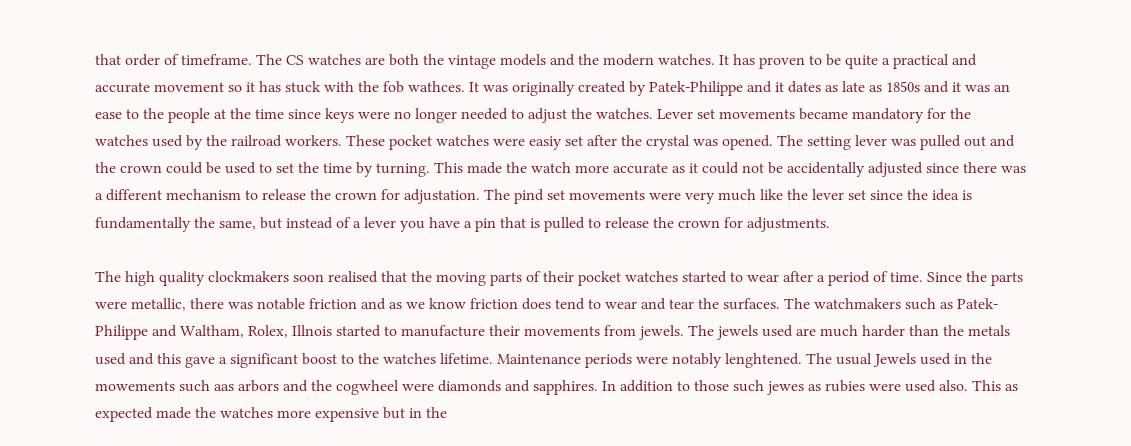that order of timeframe. The CS watches are both the vintage models and the modern watches. It has proven to be quite a practical and accurate movement so it has stuck with the fob wathces. It was originally created by Patek-Philippe and it dates as late as 1850s and it was an ease to the people at the time since keys were no longer needed to adjust the watches. Lever set movements became mandatory for the watches used by the railroad workers. These pocket watches were easiy set after the crystal was opened. The setting lever was pulled out and the crown could be used to set the time by turning. This made the watch more accurate as it could not be accidentally adjusted since there was a different mechanism to release the crown for adjustation. The pind set movements were very much like the lever set since the idea is fundamentally the same, but instead of a lever you have a pin that is pulled to release the crown for adjustments.

The high quality clockmakers soon realised that the moving parts of their pocket watches started to wear after a period of time. Since the parts were metallic, there was notable friction and as we know friction does tend to wear and tear the surfaces. The watchmakers such as Patek-Philippe and Waltham, Rolex, Illnois started to manufacture their movements from jewels. The jewels used are much harder than the metals used and this gave a significant boost to the watches lifetime. Maintenance periods were notably lenghtened. The usual Jewels used in the mowements such aas arbors and the cogwheel were diamonds and sapphires. In addition to those such jewes as rubies were used also. This as expected made the watches more expensive but in the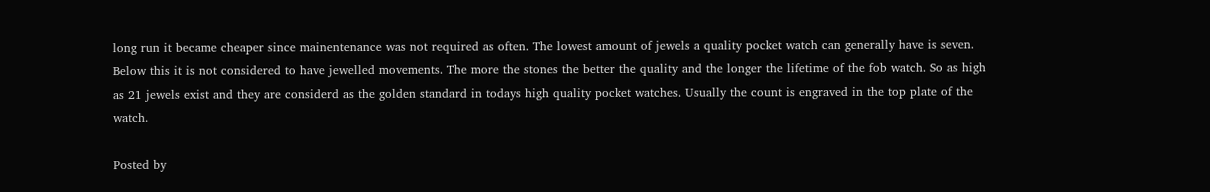long run it became cheaper since mainentenance was not required as often. The lowest amount of jewels a quality pocket watch can generally have is seven. Below this it is not considered to have jewelled movements. The more the stones the better the quality and the longer the lifetime of the fob watch. So as high as 21 jewels exist and they are considerd as the golden standard in todays high quality pocket watches. Usually the count is engraved in the top plate of the watch.

Posted by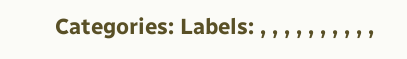Categories: Labels: , , , , , , , , , ,